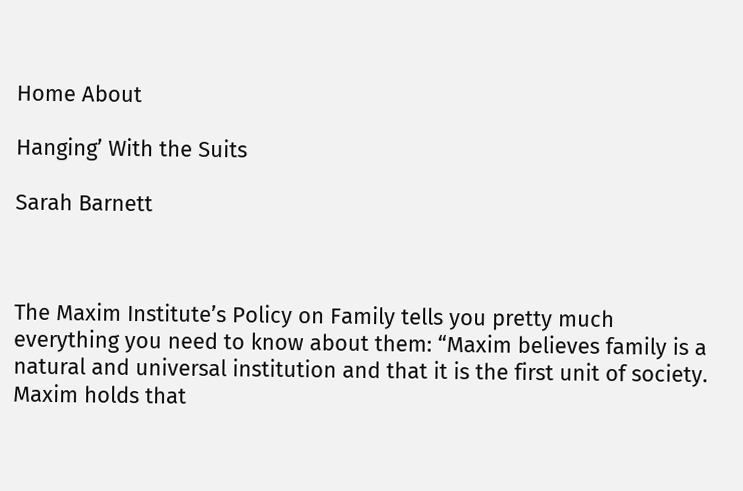Home About

Hanging’ With the Suits

Sarah Barnett



The Maxim Institute’s Policy on Family tells you pretty much everything you need to know about them: “Maxim believes family is a natural and universal institution and that it is the first unit of society. Maxim holds that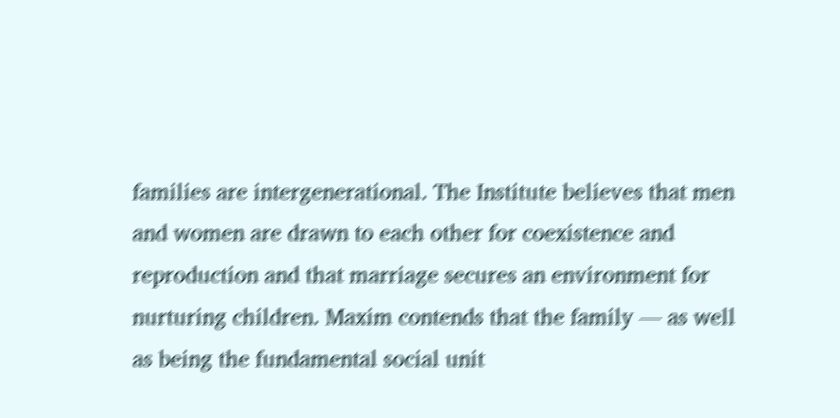families are intergenerational. The Institute believes that men and women are drawn to each other for coexistence and reproduction and that marriage secures an environment for nurturing children. Maxim contends that the family — as well as being the fundamental social unit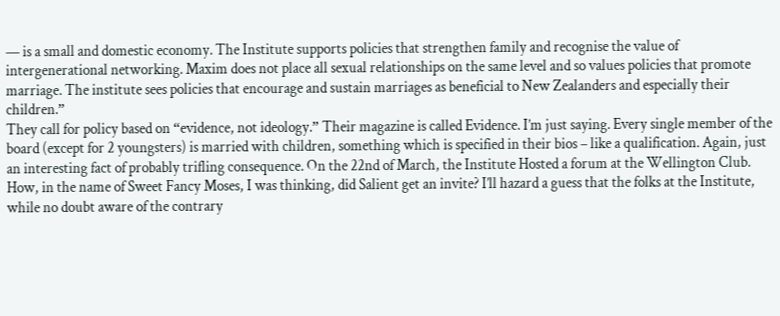— is a small and domestic economy. The Institute supports policies that strengthen family and recognise the value of intergenerational networking. Maxim does not place all sexual relationships on the same level and so values policies that promote marriage. The institute sees policies that encourage and sustain marriages as beneficial to New Zealanders and especially their children.”
They call for policy based on “evidence, not ideology.” Their magazine is called Evidence. I’m just saying. Every single member of the board (except for 2 youngsters) is married with children, something which is specified in their bios – like a qualification. Again, just an interesting fact of probably trifling consequence. On the 22nd of March, the Institute Hosted a forum at the Wellington Club.
How, in the name of Sweet Fancy Moses, I was thinking, did Salient get an invite? I’ll hazard a guess that the folks at the Institute, while no doubt aware of the contrary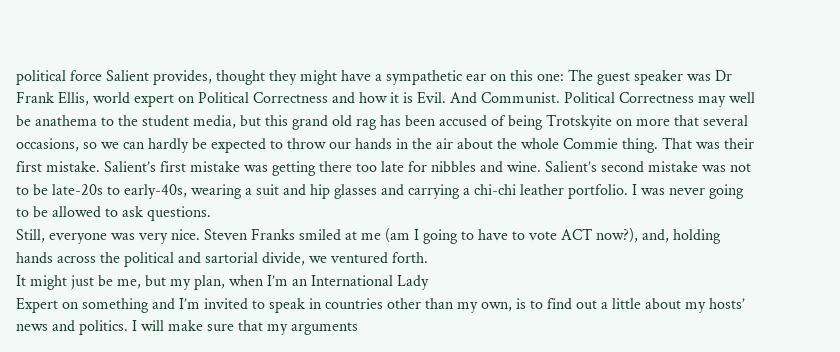political force Salient provides, thought they might have a sympathetic ear on this one: The guest speaker was Dr Frank Ellis, world expert on Political Correctness and how it is Evil. And Communist. Political Correctness may well be anathema to the student media, but this grand old rag has been accused of being Trotskyite on more that several occasions, so we can hardly be expected to throw our hands in the air about the whole Commie thing. That was their first mistake. Salient’s first mistake was getting there too late for nibbles and wine. Salient’s second mistake was not to be late-20s to early-40s, wearing a suit and hip glasses and carrying a chi-chi leather portfolio. I was never going to be allowed to ask questions.
Still, everyone was very nice. Steven Franks smiled at me (am I going to have to vote ACT now?), and, holding hands across the political and sartorial divide, we ventured forth.
It might just be me, but my plan, when I’m an International Lady
Expert on something and I’m invited to speak in countries other than my own, is to find out a little about my hosts’ news and politics. I will make sure that my arguments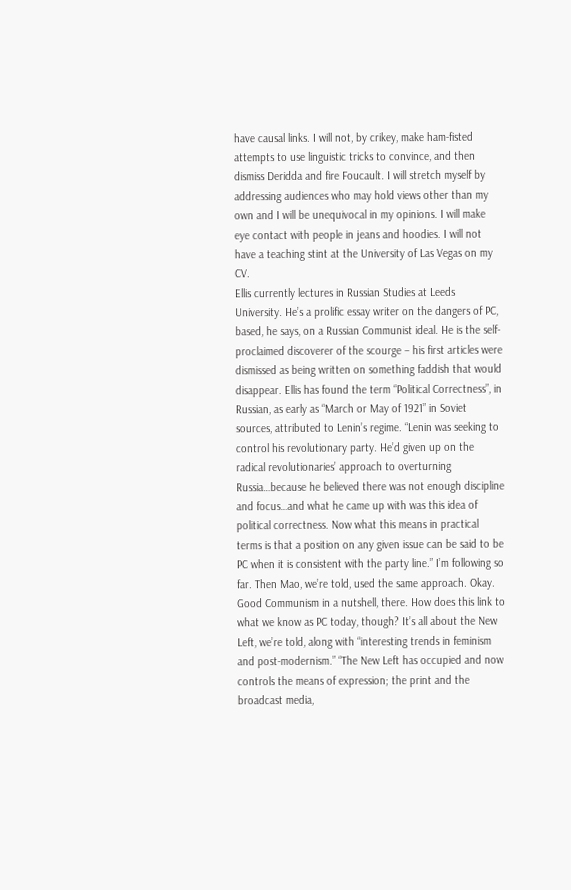have causal links. I will not, by crikey, make ham-fisted attempts to use linguistic tricks to convince, and then dismiss Deridda and fire Foucault. I will stretch myself by addressing audiences who may hold views other than my own and I will be unequivocal in my opinions. I will make eye contact with people in jeans and hoodies. I will not have a teaching stint at the University of Las Vegas on my CV.
Ellis currently lectures in Russian Studies at Leeds University. He’s a prolific essay writer on the dangers of PC, based, he says, on a Russian Communist ideal. He is the self-proclaimed discoverer of the scourge – his first articles were dismissed as being written on something faddish that would disappear. Ellis has found the term “Political Correctness”, in Russian, as early as “March or May of 1921” in Soviet sources, attributed to Lenin’s regime. “Lenin was seeking to control his revolutionary party. He’d given up on the radical revolutionaries’ approach to overturning Russia…because he believed there was not enough discipline and focus…and what he came up with was this idea of political correctness. Now what this means in practical terms is that a position on any given issue can be said to be PC when it is consistent with the party line.” I’m following so far. Then Mao, we’re told, used the same approach. Okay. Good Communism in a nutshell, there. How does this link to what we know as PC today, though? It’s all about the New Left, we’re told, along with “interesting trends in feminism and post-modernism.” “The New Left has occupied and now controls the means of expression; the print and the broadcast media,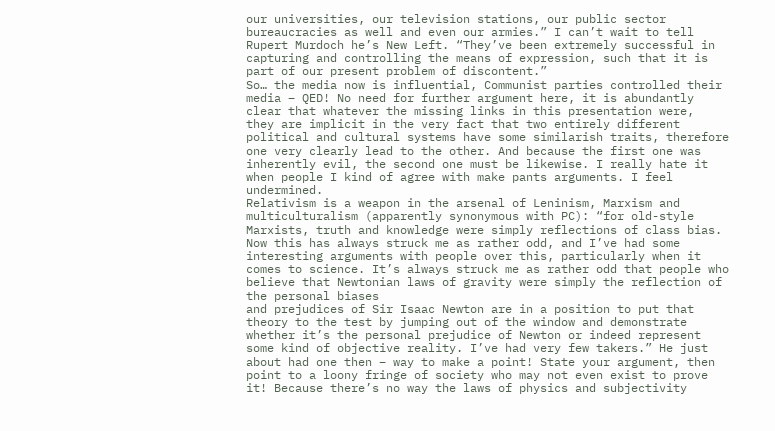our universities, our television stations, our public sector bureaucracies as well and even our armies.” I can’t wait to tell Rupert Murdoch he’s New Left. “They’ve been extremely successful in capturing and controlling the means of expression, such that it is part of our present problem of discontent.”
So… the media now is influential, Communist parties controlled their media – QED! No need for further argument here, it is abundantly clear that whatever the missing links in this presentation were,
they are implicit in the very fact that two entirely different political and cultural systems have some similarish traits, therefore one very clearly lead to the other. And because the first one was inherently evil, the second one must be likewise. I really hate it when people I kind of agree with make pants arguments. I feel undermined.
Relativism is a weapon in the arsenal of Leninism, Marxism and multiculturalism (apparently synonymous with PC): “for old-style Marxists, truth and knowledge were simply reflections of class bias. Now this has always struck me as rather odd, and I’ve had some interesting arguments with people over this, particularly when it comes to science. It’s always struck me as rather odd that people who believe that Newtonian laws of gravity were simply the reflection of the personal biases
and prejudices of Sir Isaac Newton are in a position to put that theory to the test by jumping out of the window and demonstrate whether it’s the personal prejudice of Newton or indeed represent some kind of objective reality. I’ve had very few takers.” He just about had one then – way to make a point! State your argument, then point to a loony fringe of society who may not even exist to prove it! Because there’s no way the laws of physics and subjectivity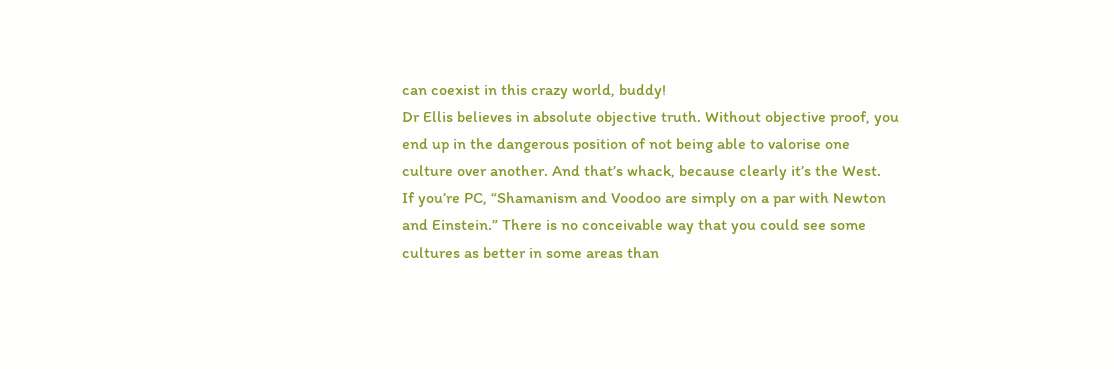can coexist in this crazy world, buddy!
Dr Ellis believes in absolute objective truth. Without objective proof, you end up in the dangerous position of not being able to valorise one culture over another. And that’s whack, because clearly it’s the West.
If you’re PC, “Shamanism and Voodoo are simply on a par with Newton and Einstein.” There is no conceivable way that you could see some cultures as better in some areas than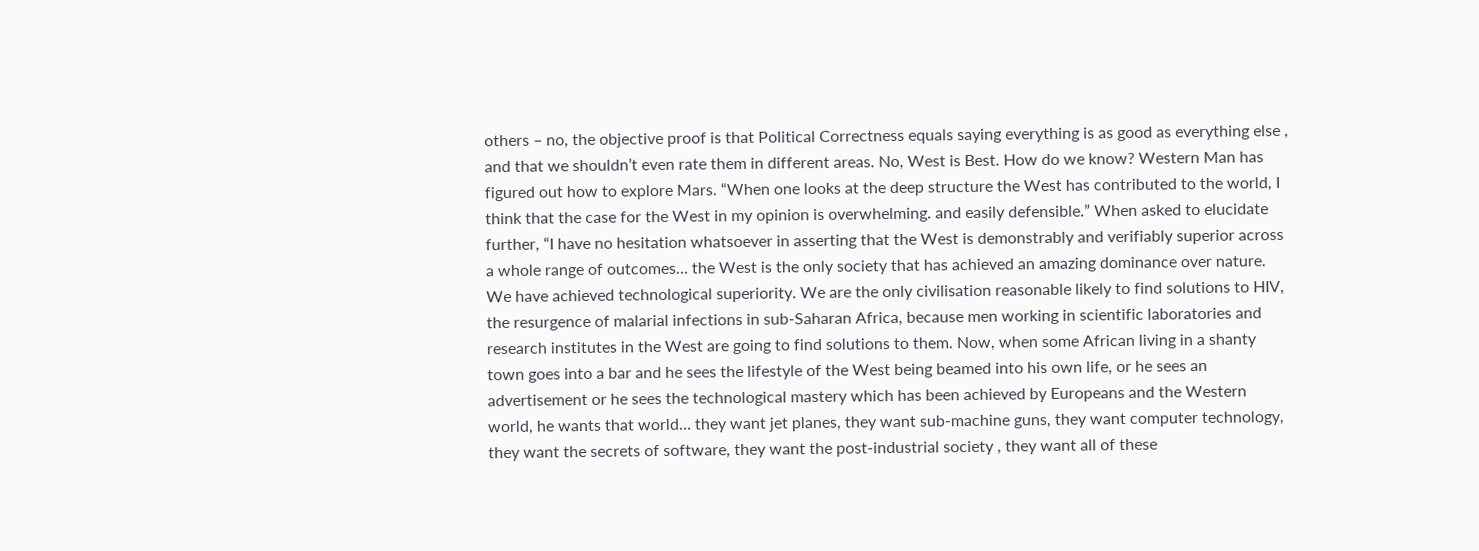others – no, the objective proof is that Political Correctness equals saying everything is as good as everything else , and that we shouldn’t even rate them in different areas. No, West is Best. How do we know? Western Man has figured out how to explore Mars. “When one looks at the deep structure the West has contributed to the world, I think that the case for the West in my opinion is overwhelming. and easily defensible.” When asked to elucidate further, “I have no hesitation whatsoever in asserting that the West is demonstrably and verifiably superior across a whole range of outcomes… the West is the only society that has achieved an amazing dominance over nature. We have achieved technological superiority. We are the only civilisation reasonable likely to find solutions to HIV, the resurgence of malarial infections in sub-Saharan Africa, because men working in scientific laboratories and research institutes in the West are going to find solutions to them. Now, when some African living in a shanty town goes into a bar and he sees the lifestyle of the West being beamed into his own life, or he sees an advertisement or he sees the technological mastery which has been achieved by Europeans and the Western world, he wants that world… they want jet planes, they want sub-machine guns, they want computer technology, they want the secrets of software, they want the post-industrial society , they want all of these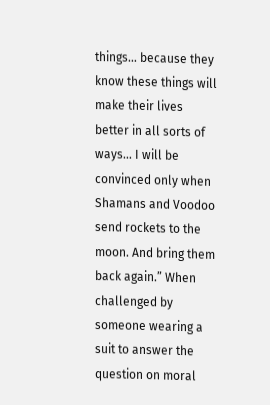things… because they know these things will make their lives better in all sorts of ways… I will be convinced only when Shamans and Voodoo send rockets to the moon. And bring them back again.” When challenged by someone wearing a suit to answer the question on moral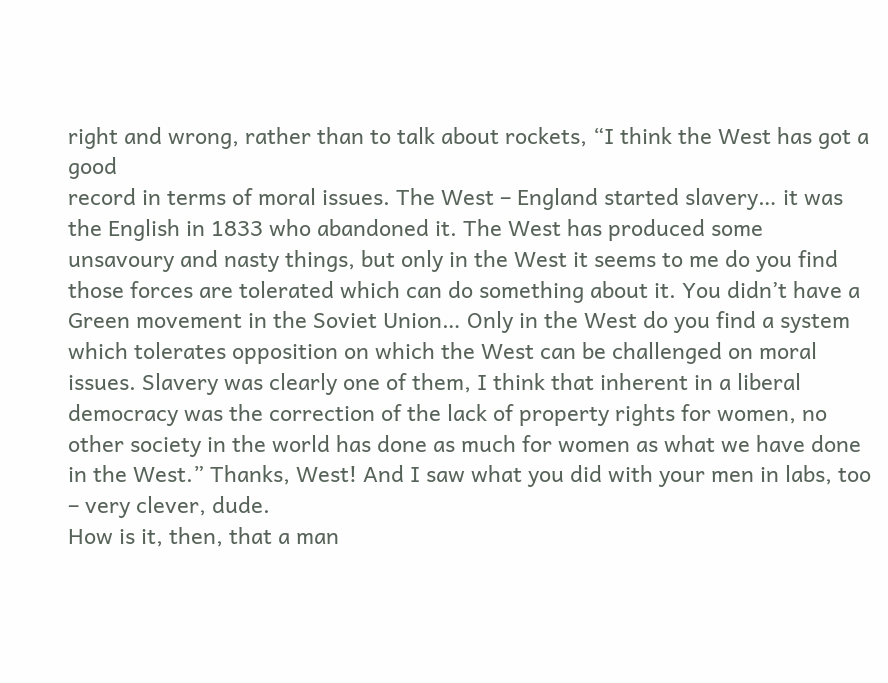right and wrong, rather than to talk about rockets, “I think the West has got a good
record in terms of moral issues. The West – England started slavery… it was the English in 1833 who abandoned it. The West has produced some unsavoury and nasty things, but only in the West it seems to me do you find those forces are tolerated which can do something about it. You didn’t have a Green movement in the Soviet Union… Only in the West do you find a system which tolerates opposition on which the West can be challenged on moral issues. Slavery was clearly one of them, I think that inherent in a liberal democracy was the correction of the lack of property rights for women, no other society in the world has done as much for women as what we have done in the West.” Thanks, West! And I saw what you did with your men in labs, too – very clever, dude.
How is it, then, that a man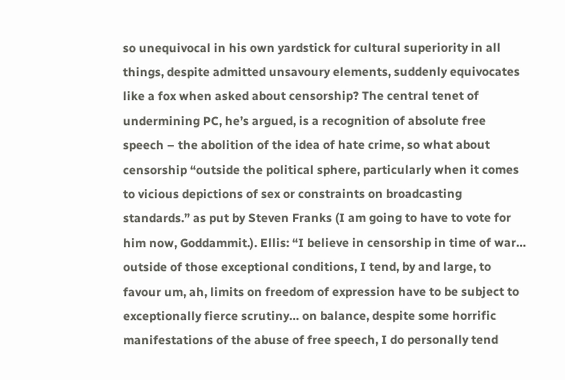so unequivocal in his own yardstick for cultural superiority in all things, despite admitted unsavoury elements, suddenly equivocates like a fox when asked about censorship? The central tenet of undermining PC, he’s argued, is a recognition of absolute free speech – the abolition of the idea of hate crime, so what about censorship “outside the political sphere, particularly when it comes to vicious depictions of sex or constraints on broadcasting standards.” as put by Steven Franks (I am going to have to vote for him now, Goddammit.). Ellis: “I believe in censorship in time of war… outside of those exceptional conditions, I tend, by and large, to favour um, ah, limits on freedom of expression have to be subject to exceptionally fierce scrutiny… on balance, despite some horrific manifestations of the abuse of free speech, I do personally tend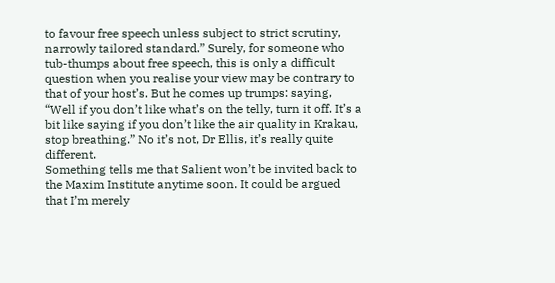to favour free speech unless subject to strict scrutiny, narrowly tailored standard.” Surely, for someone who tub-thumps about free speech, this is only a difficult question when you realise your view may be contrary to that of your host’s. But he comes up trumps: saying, “Well if you don’t like what’s on the telly, turn it off. It’s a bit like saying if you don’t like the air quality in Krakau, stop breathing.” No it’s not, Dr Ellis, it’s really quite different.
Something tells me that Salient won’t be invited back to the Maxim Institute anytime soon. It could be argued that I’m merely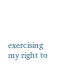exercising my right to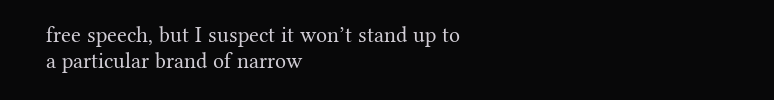free speech, but I suspect it won’t stand up to a particular brand of narrow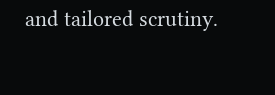and tailored scrutiny.